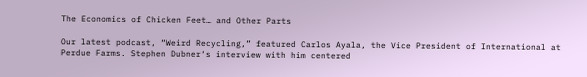The Economics of Chicken Feet… and Other Parts

Our latest podcast, “Weird Recycling,” featured Carlos Ayala, the Vice President of International at Perdue Farms. Stephen Dubner‘s interview with him centered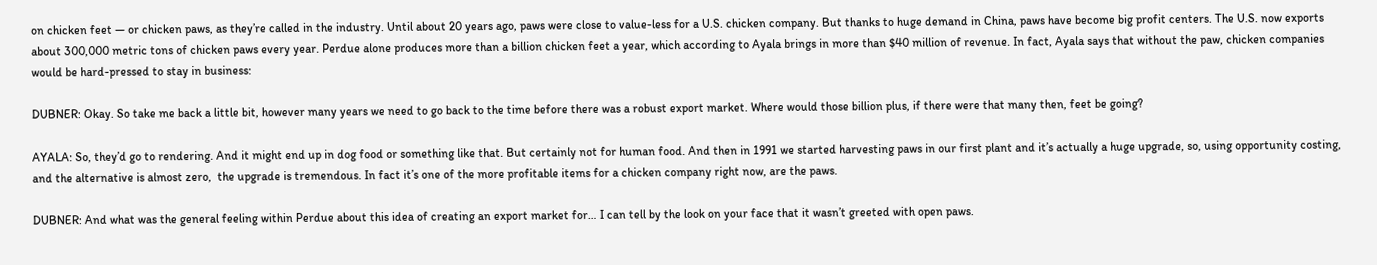on chicken feet — or chicken paws, as they’re called in the industry. Until about 20 years ago, paws were close to value-less for a U.S. chicken company. But thanks to huge demand in China, paws have become big profit centers. The U.S. now exports about 300,000 metric tons of chicken paws every year. Perdue alone produces more than a billion chicken feet a year, which according to Ayala brings in more than $40 million of revenue. In fact, Ayala says that without the paw, chicken companies would be hard-pressed to stay in business:

DUBNER: Okay. So take me back a little bit, however many years we need to go back to the time before there was a robust export market. Where would those billion plus, if there were that many then, feet be going?

AYALA: So, they’d go to rendering. And it might end up in dog food or something like that. But certainly not for human food. And then in 1991 we started harvesting paws in our first plant and it’s actually a huge upgrade, so, using opportunity costing, and the alternative is almost zero,  the upgrade is tremendous. In fact it’s one of the more profitable items for a chicken company right now, are the paws.

DUBNER: And what was the general feeling within Perdue about this idea of creating an export market for… I can tell by the look on your face that it wasn’t greeted with open paws.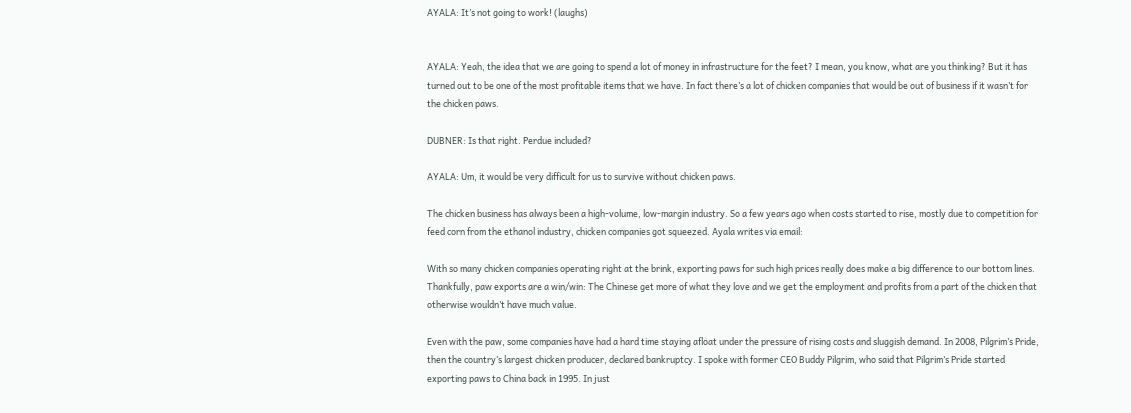AYALA: It’s not going to work! (laughs)


AYALA: Yeah, the idea that we are going to spend a lot of money in infrastructure for the feet? I mean, you know, what are you thinking? But it has turned out to be one of the most profitable items that we have. In fact there’s a lot of chicken companies that would be out of business if it wasn’t for the chicken paws.

DUBNER: Is that right. Perdue included?

AYALA: Um, it would be very difficult for us to survive without chicken paws.

The chicken business has always been a high-volume, low-margin industry. So a few years ago when costs started to rise, mostly due to competition for feed corn from the ethanol industry, chicken companies got squeezed. Ayala writes via email:

With so many chicken companies operating right at the brink, exporting paws for such high prices really does make a big difference to our bottom lines. Thankfully, paw exports are a win/win: The Chinese get more of what they love and we get the employment and profits from a part of the chicken that otherwise wouldn’t have much value.

Even with the paw, some companies have had a hard time staying afloat under the pressure of rising costs and sluggish demand. In 2008, Pilgrim’s Pride, then the country’s largest chicken producer, declared bankruptcy. I spoke with former CEO Buddy Pilgrim, who said that Pilgrim’s Pride started exporting paws to China back in 1995. In just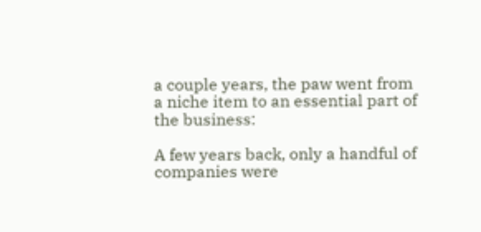a couple years, the paw went from a niche item to an essential part of the business:

A few years back, only a handful of companies were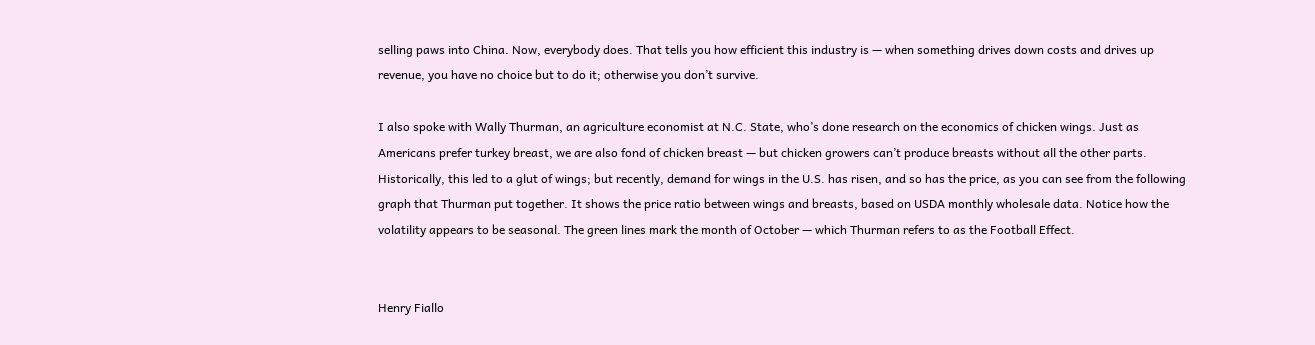selling paws into China. Now, everybody does. That tells you how efficient this industry is — when something drives down costs and drives up revenue, you have no choice but to do it; otherwise you don’t survive.

I also spoke with Wally Thurman, an agriculture economist at N.C. State, who’s done research on the economics of chicken wings. Just as Americans prefer turkey breast, we are also fond of chicken breast — but chicken growers can’t produce breasts without all the other parts. Historically, this led to a glut of wings; but recently, demand for wings in the U.S. has risen, and so has the price, as you can see from the following graph that Thurman put together. It shows the price ratio between wings and breasts, based on USDA monthly wholesale data. Notice how the volatility appears to be seasonal. The green lines mark the month of October — which Thurman refers to as the Football Effect.


Henry Fiallo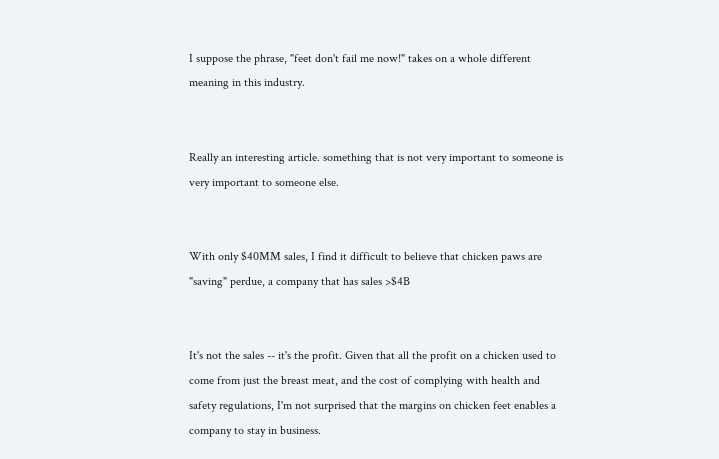I suppose the phrase, "feet don't fail me now!" takes on a whole different meaning in this industry.


Really an interesting article. something that is not very important to someone is very important to someone else.


With only $40MM sales, I find it difficult to believe that chicken paws are "saving" perdue, a company that has sales >$4B


It's not the sales -- it's the profit. Given that all the profit on a chicken used to come from just the breast meat, and the cost of complying with health and safety regulations, I'm not surprised that the margins on chicken feet enables a company to stay in business.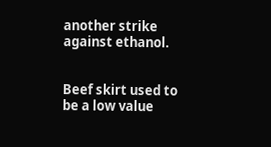another strike against ethanol.


Beef skirt used to be a low value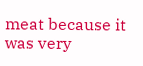meat because it was very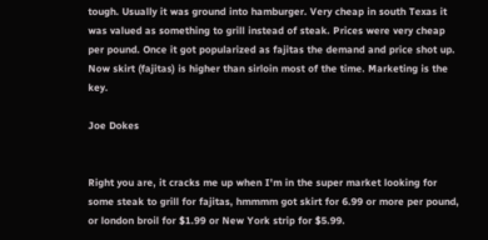tough. Usually it was ground into hamburger. Very cheap in south Texas it was valued as something to grill instead of steak. Prices were very cheap per pound. Once it got popularized as fajitas the demand and price shot up. Now skirt (fajitas) is higher than sirloin most of the time. Marketing is the key.

Joe Dokes


Right you are, it cracks me up when I'm in the super market looking for some steak to grill for fajitas, hmmmm got skirt for 6.99 or more per pound, or london broil for $1.99 or New York strip for $5.99.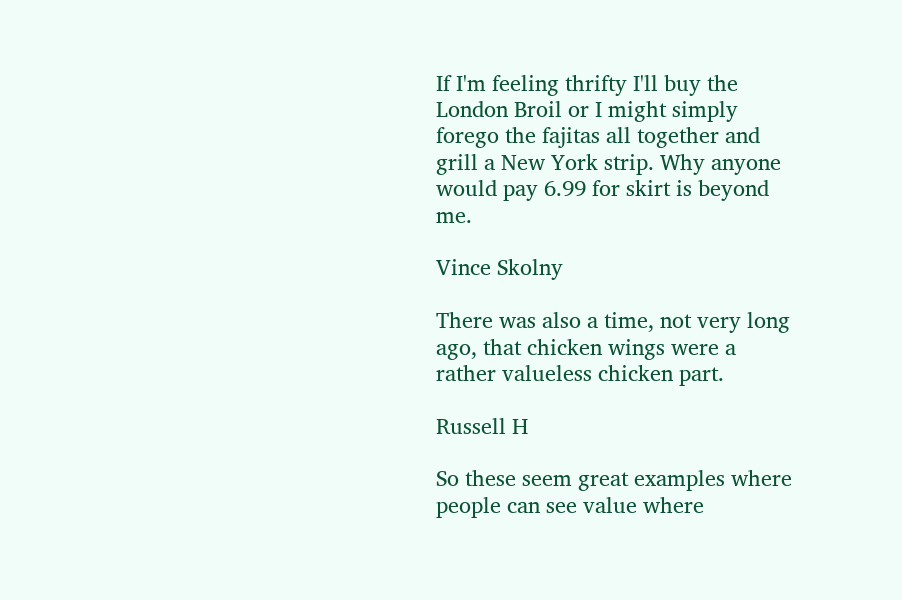If I'm feeling thrifty I'll buy the London Broil or I might simply forego the fajitas all together and grill a New York strip. Why anyone would pay 6.99 for skirt is beyond me.

Vince Skolny

There was also a time, not very long ago, that chicken wings were a rather valueless chicken part.

Russell H

So these seem great examples where people can see value where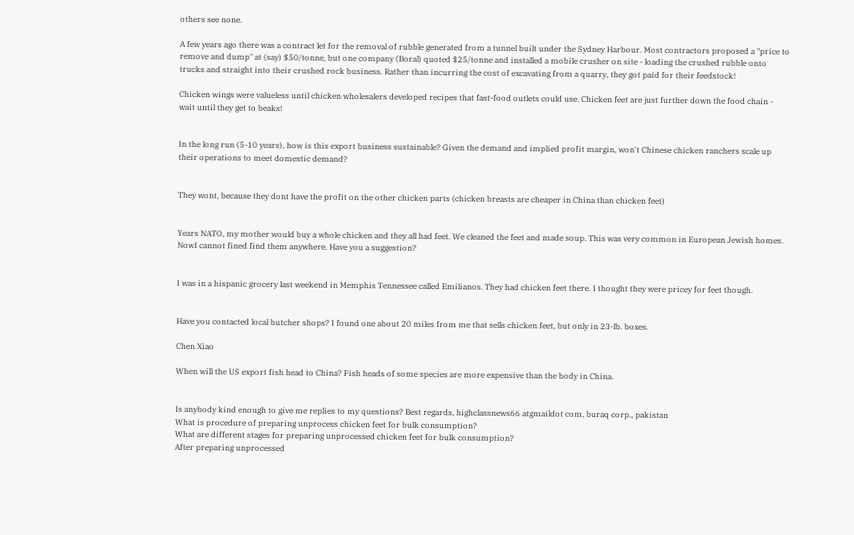others see none.

A few years ago there was a contract let for the removal of rubble generated from a tunnel built under the Sydney Harbour. Most contractors proposed a "price to remove and dump" at (say) $50/tonne, but one company (Boral) quoted $25/tonne and installed a mobile crusher on site - loading the crushed rubble onto trucks and straight into their crushed rock business. Rather than incurring the cost of excavating from a quarry, they got paid for their feedstock!

Chicken wings were valueless until chicken wholesalers developed recipes that fast-food outlets could use. Chicken feet are just further down the food chain - wait until they get to beaks!


In the long run (5-10 years), how is this export business sustainable? Given the demand and implied profit margin, won't Chinese chicken ranchers scale up their operations to meet domestic demand?


They wont, because they dont have the profit on the other chicken parts (chicken breasts are cheaper in China than chicken feet)


Years NATO, my mother would buy a whole chicken and they all had feet. We cleaned the feet and made soup. This was very common in European Jewish homes. NowI cannot fined find them anywhere. Have you a suggestion?


I was in a hispanic grocery last weekend in Memphis Tennessee called Emilianos. They had chicken feet there. I thought they were pricey for feet though.


Have you contacted local butcher shops? I found one about 20 miles from me that sells chicken feet, but only in 23-lb. boxes.

Chen Xiao

When will the US export fish head to China? Fish heads of some species are more expensive than the body in China.


Is anybody kind enough to give me replies to my questions? Best regards, highclassnews66 atgmaildot com, buraq corp., pakistan
What is procedure of preparing unprocess chicken feet for bulk consumption?
What are different stages for preparing unprocessed chicken feet for bulk consumption?
After preparing unprocessed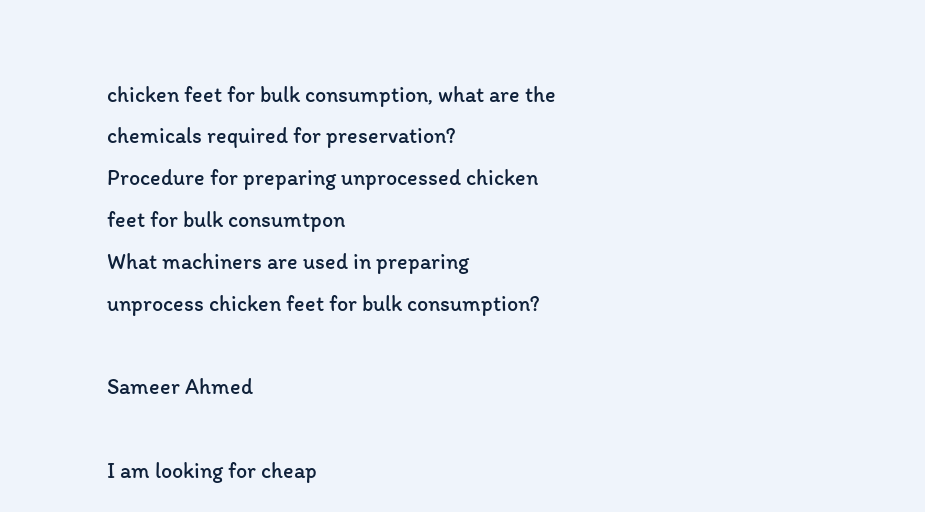chicken feet for bulk consumption, what are the chemicals required for preservation?
Procedure for preparing unprocessed chicken feet for bulk consumtpon
What machiners are used in preparing unprocess chicken feet for bulk consumption?

Sameer Ahmed

I am looking for cheap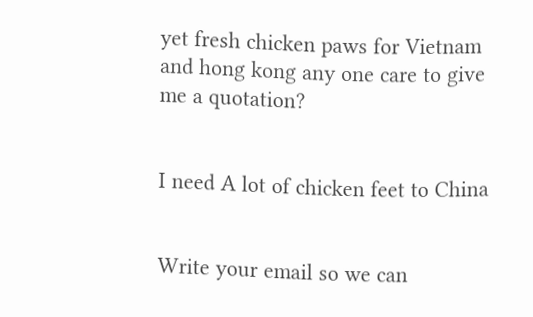yet fresh chicken paws for Vietnam and hong kong any one care to give me a quotation?


I need A lot of chicken feet to China


Write your email so we can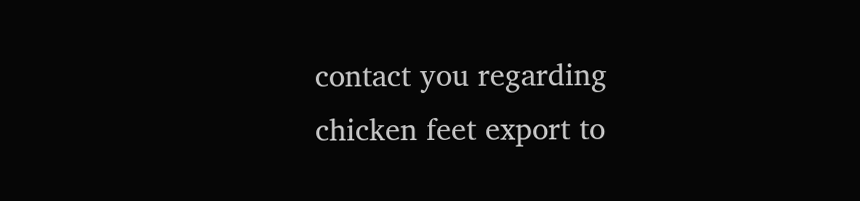contact you regarding chicken feet export to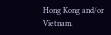Hong Kong and/or Vietnam.